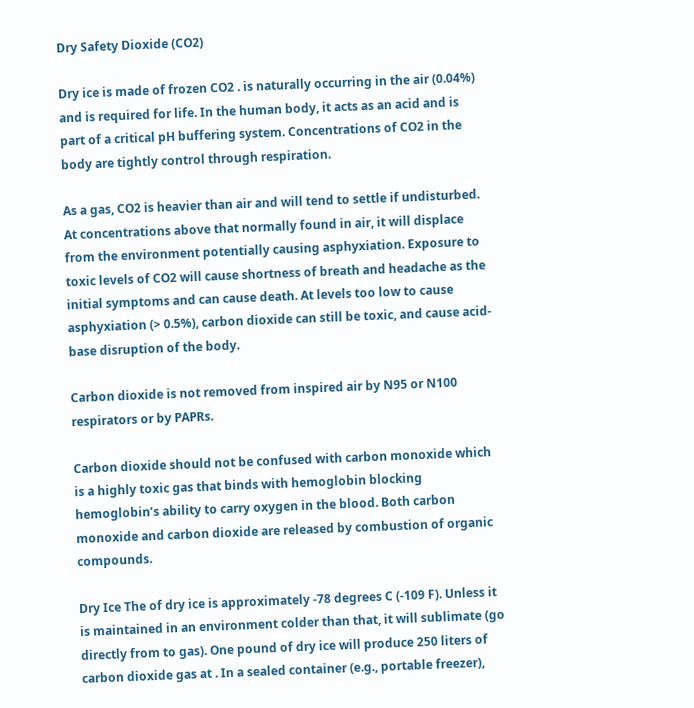Dry Safety Dioxide (CO2)

Dry ice is made of frozen CO2 . is naturally occurring in the air (0.04%) and is required for life. In the human body, it acts as an acid and is part of a critical pH buffering system. Concentrations of CO2 in the body are tightly control through respiration.

As a gas, CO2 is heavier than air and will tend to settle if undisturbed. At concentrations above that normally found in air, it will displace from the environment potentially causing asphyxiation. Exposure to toxic levels of CO2 will cause shortness of breath and headache as the initial symptoms and can cause death. At levels too low to cause asphyxiation (> 0.5%), carbon dioxide can still be toxic, and cause acid-base disruption of the body.

Carbon dioxide is not removed from inspired air by N95 or N100 respirators or by PAPRs.

Carbon dioxide should not be confused with carbon monoxide which is a highly toxic gas that binds with hemoglobin blocking hemoglobin’s ability to carry oxygen in the blood. Both carbon monoxide and carbon dioxide are released by combustion of organic compounds.

Dry Ice The of dry ice is approximately -78 degrees C (-109 F). Unless it is maintained in an environment colder than that, it will sublimate (go directly from to gas). One pound of dry ice will produce 250 liters of carbon dioxide gas at . In a sealed container (e.g., portable freezer),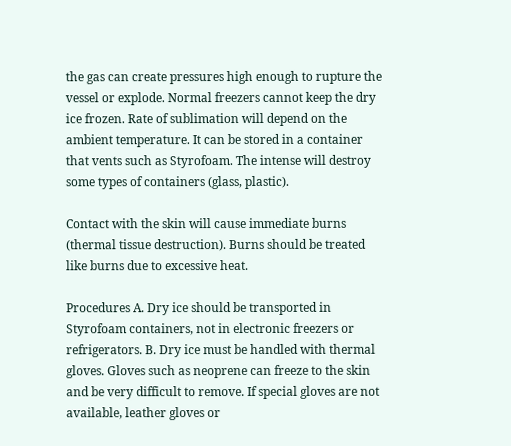the gas can create pressures high enough to rupture the vessel or explode. Normal freezers cannot keep the dry ice frozen. Rate of sublimation will depend on the ambient temperature. It can be stored in a container that vents such as Styrofoam. The intense will destroy some types of containers (glass, plastic).

Contact with the skin will cause immediate burns (thermal tissue destruction). Burns should be treated like burns due to excessive heat.

Procedures A. Dry ice should be transported in Styrofoam containers, not in electronic freezers or refrigerators. B. Dry ice must be handled with thermal gloves. Gloves such as neoprene can freeze to the skin and be very difficult to remove. If special gloves are not available, leather gloves or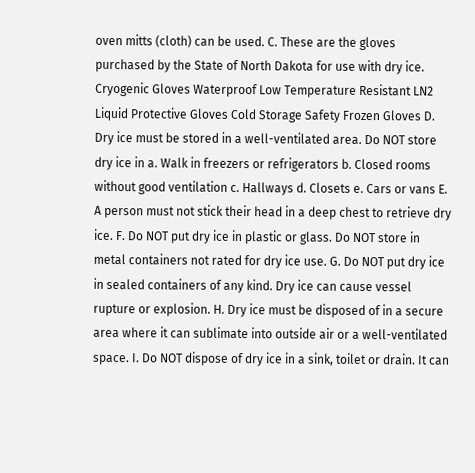oven mitts (cloth) can be used. C. These are the gloves purchased by the State of North Dakota for use with dry ice. Cryogenic Gloves Waterproof Low Temperature Resistant LN2 Liquid Protective Gloves Cold Storage Safety Frozen Gloves D. Dry ice must be stored in a well-ventilated area. Do NOT store dry ice in a. Walk in freezers or refrigerators b. Closed rooms without good ventilation c. Hallways d. Closets e. Cars or vans E. A person must not stick their head in a deep chest to retrieve dry ice. F. Do NOT put dry ice in plastic or glass. Do NOT store in metal containers not rated for dry ice use. G. Do NOT put dry ice in sealed containers of any kind. Dry ice can cause vessel rupture or explosion. H. Dry ice must be disposed of in a secure area where it can sublimate into outside air or a well-ventilated space. I. Do NOT dispose of dry ice in a sink, toilet or drain. It can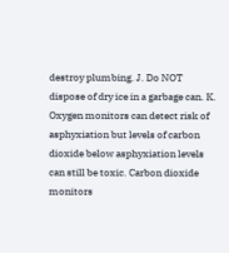destroy plumbing. J. Do NOT dispose of dry ice in a garbage can. K. Oxygen monitors can detect risk of asphyxiation but levels of carbon dioxide below asphyxiation levels can still be toxic. Carbon dioxide monitors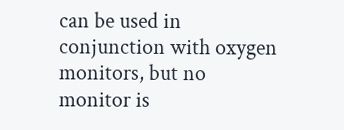can be used in conjunction with oxygen monitors, but no monitor is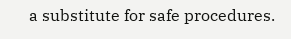a substitute for safe procedures.